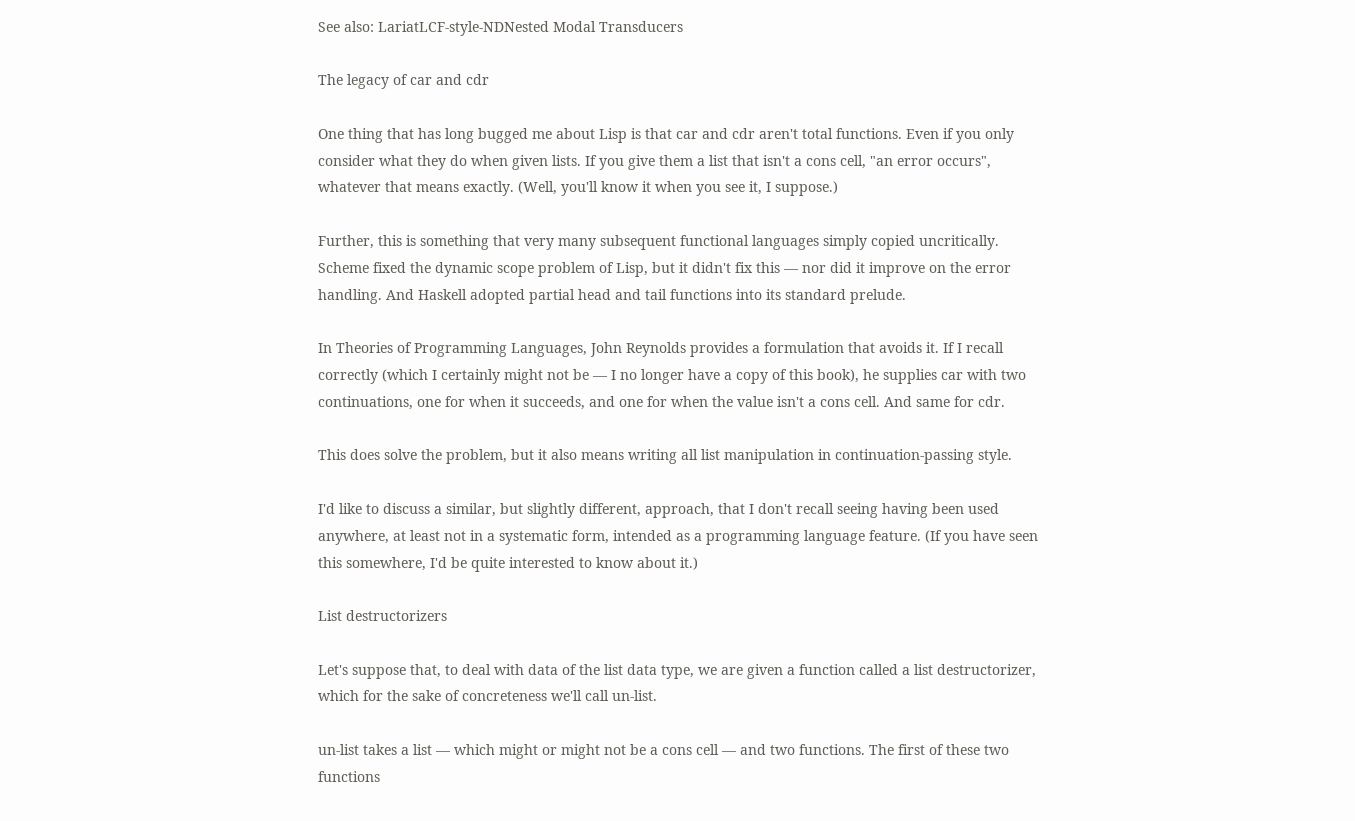See also: LariatLCF-style-NDNested Modal Transducers

The legacy of car and cdr

One thing that has long bugged me about Lisp is that car and cdr aren't total functions. Even if you only consider what they do when given lists. If you give them a list that isn't a cons cell, "an error occurs", whatever that means exactly. (Well, you'll know it when you see it, I suppose.)

Further, this is something that very many subsequent functional languages simply copied uncritically. Scheme fixed the dynamic scope problem of Lisp, but it didn't fix this — nor did it improve on the error handling. And Haskell adopted partial head and tail functions into its standard prelude.

In Theories of Programming Languages, John Reynolds provides a formulation that avoids it. If I recall correctly (which I certainly might not be — I no longer have a copy of this book), he supplies car with two continuations, one for when it succeeds, and one for when the value isn't a cons cell. And same for cdr.

This does solve the problem, but it also means writing all list manipulation in continuation-passing style.

I'd like to discuss a similar, but slightly different, approach, that I don't recall seeing having been used anywhere, at least not in a systematic form, intended as a programming language feature. (If you have seen this somewhere, I'd be quite interested to know about it.)

List destructorizers

Let's suppose that, to deal with data of the list data type, we are given a function called a list destructorizer, which for the sake of concreteness we'll call un-list.

un-list takes a list — which might or might not be a cons cell — and two functions. The first of these two functions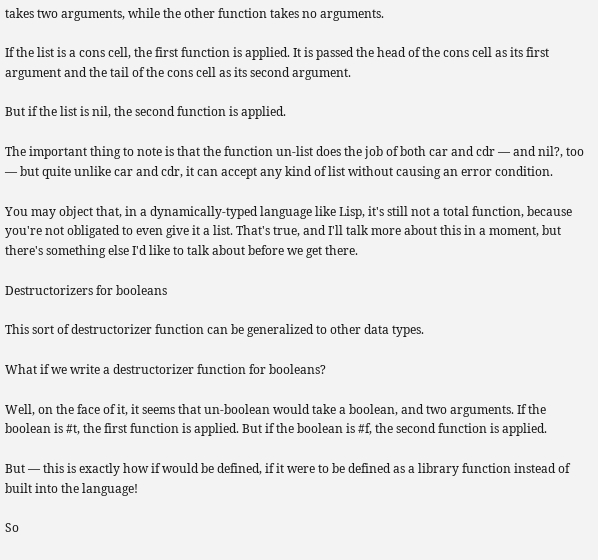takes two arguments, while the other function takes no arguments.

If the list is a cons cell, the first function is applied. It is passed the head of the cons cell as its first argument and the tail of the cons cell as its second argument.

But if the list is nil, the second function is applied.

The important thing to note is that the function un-list does the job of both car and cdr — and nil?, too — but quite unlike car and cdr, it can accept any kind of list without causing an error condition.

You may object that, in a dynamically-typed language like Lisp, it's still not a total function, because you're not obligated to even give it a list. That's true, and I'll talk more about this in a moment, but there's something else I'd like to talk about before we get there.

Destructorizers for booleans

This sort of destructorizer function can be generalized to other data types.

What if we write a destructorizer function for booleans?

Well, on the face of it, it seems that un-boolean would take a boolean, and two arguments. If the boolean is #t, the first function is applied. But if the boolean is #f, the second function is applied.

But — this is exactly how if would be defined, if it were to be defined as a library function instead of built into the language!

So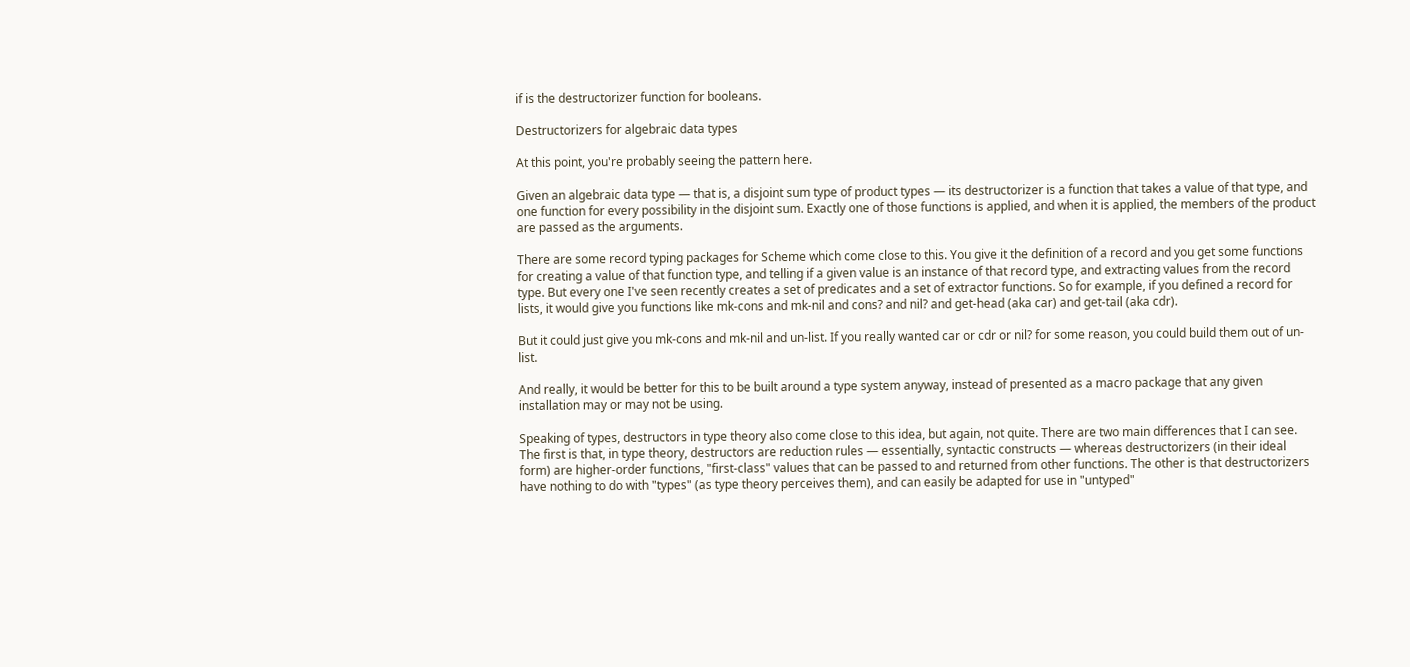if is the destructorizer function for booleans.

Destructorizers for algebraic data types

At this point, you're probably seeing the pattern here.

Given an algebraic data type — that is, a disjoint sum type of product types — its destructorizer is a function that takes a value of that type, and one function for every possibility in the disjoint sum. Exactly one of those functions is applied, and when it is applied, the members of the product are passed as the arguments.

There are some record typing packages for Scheme which come close to this. You give it the definition of a record and you get some functions for creating a value of that function type, and telling if a given value is an instance of that record type, and extracting values from the record type. But every one I've seen recently creates a set of predicates and a set of extractor functions. So for example, if you defined a record for lists, it would give you functions like mk-cons and mk-nil and cons? and nil? and get-head (aka car) and get-tail (aka cdr).

But it could just give you mk-cons and mk-nil and un-list. If you really wanted car or cdr or nil? for some reason, you could build them out of un-list.

And really, it would be better for this to be built around a type system anyway, instead of presented as a macro package that any given installation may or may not be using.

Speaking of types, destructors in type theory also come close to this idea, but again, not quite. There are two main differences that I can see. The first is that, in type theory, destructors are reduction rules — essentially, syntactic constructs — whereas destructorizers (in their ideal form) are higher-order functions, "first-class" values that can be passed to and returned from other functions. The other is that destructorizers have nothing to do with "types" (as type theory perceives them), and can easily be adapted for use in "untyped"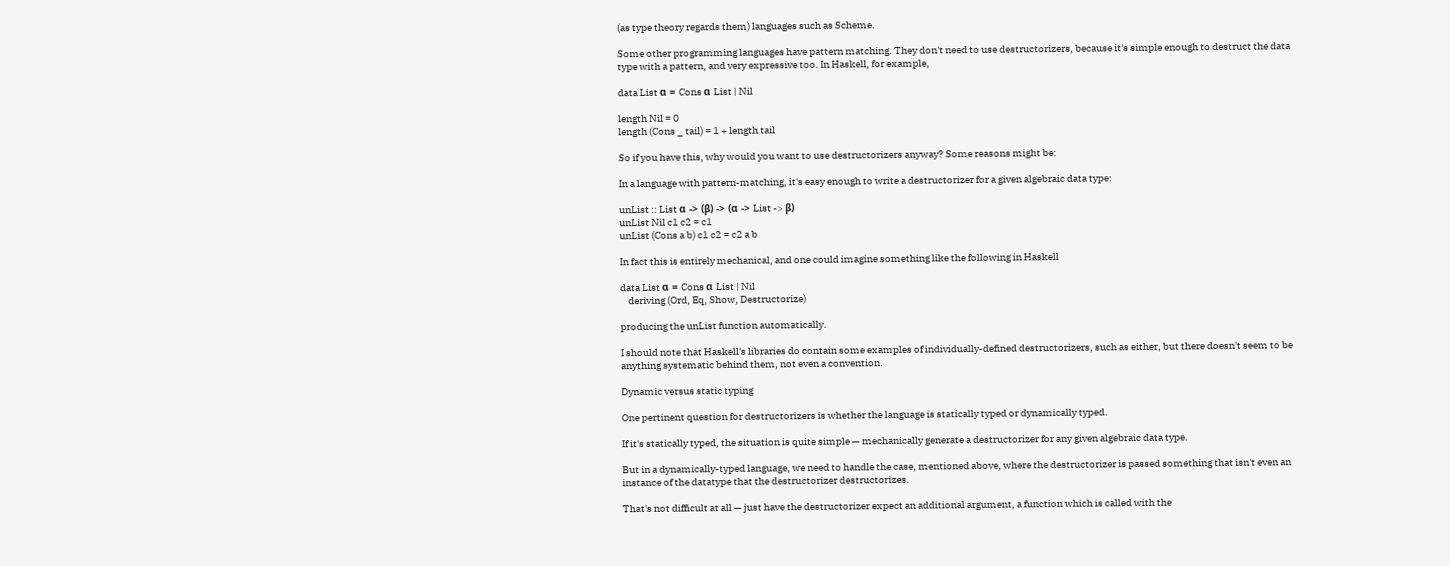(as type theory regards them) languages such as Scheme.

Some other programming languages have pattern matching. They don't need to use destructorizers, because it's simple enough to destruct the data type with a pattern, and very expressive too. In Haskell, for example,

data List α = Cons α List | Nil

length Nil = 0
length (Cons _ tail) = 1 + length tail

So if you have this, why would you want to use destructorizers anyway? Some reasons might be:

In a language with pattern-matching, it's easy enough to write a destructorizer for a given algebraic data type:

unList :: List α -> (β) -> (α -> List -> β)
unList Nil c1 c2 = c1
unList (Cons a b) c1 c2 = c2 a b

In fact this is entirely mechanical, and one could imagine something like the following in Haskell

data List α = Cons α List | Nil
    deriving (Ord, Eq, Show, Destructorize)

producing the unList function automatically.

I should note that Haskell's libraries do contain some examples of individually-defined destructorizers, such as either, but there doesn't seem to be anything systematic behind them, not even a convention.

Dynamic versus static typing

One pertinent question for destructorizers is whether the language is statically typed or dynamically typed.

If it's statically typed, the situation is quite simple — mechanically generate a destructorizer for any given algebraic data type.

But in a dynamically-typed language, we need to handle the case, mentioned above, where the destructorizer is passed something that isn't even an instance of the datatype that the destructorizer destructorizes.

That's not difficult at all — just have the destructorizer expect an additional argument, a function which is called with the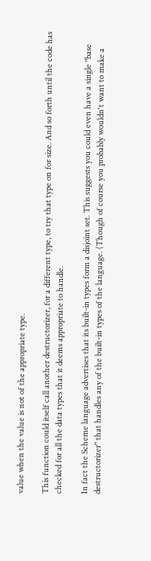value when the value is not of the appropriate type.

This function could itself call another destructorizer, for a different type, to try that type on for size. And so forth until the code has checked for all the data types that it deems appropriate to handle.

In fact the Scheme language advertises that its built-in types form a disjoint set. This suggests you could even have a single "base destructorizer" that handles any of the built-in types of the language. (Though of course you probably wouldn't want to make a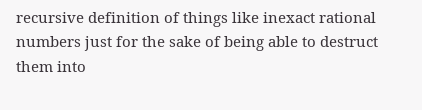recursive definition of things like inexact rational numbers just for the sake of being able to destruct them into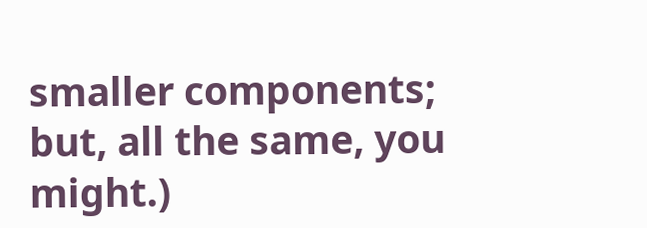smaller components; but, all the same, you might.)